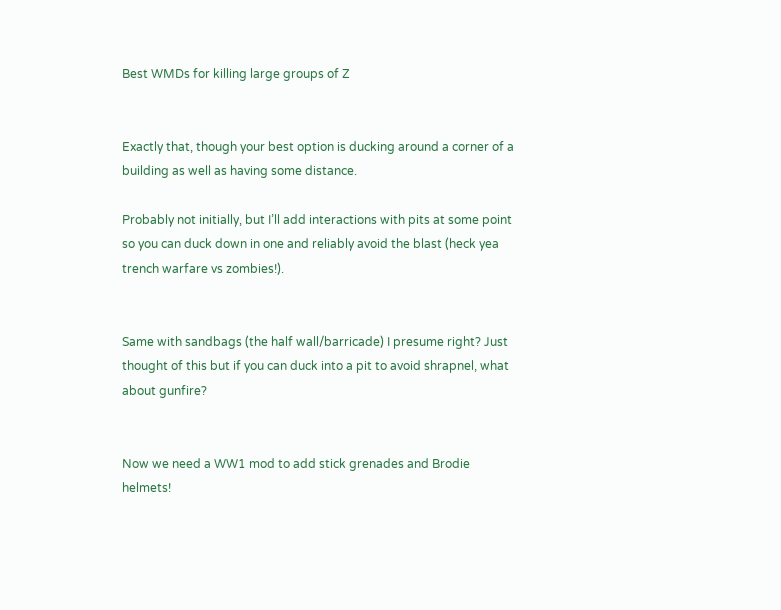Best WMDs for killing large groups of Z


Exactly that, though your best option is ducking around a corner of a building as well as having some distance.

Probably not initially, but I’ll add interactions with pits at some point so you can duck down in one and reliably avoid the blast (heck yea trench warfare vs zombies!).


Same with sandbags (the half wall/barricade) I presume right? Just thought of this but if you can duck into a pit to avoid shrapnel, what about gunfire?


Now we need a WW1 mod to add stick grenades and Brodie helmets!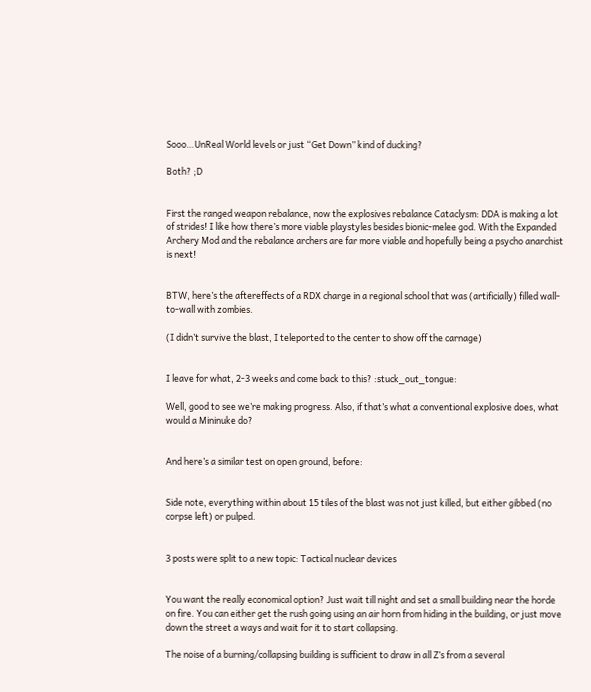Sooo…UnReal World levels or just “Get Down” kind of ducking?

Both? ;D


First the ranged weapon rebalance, now the explosives rebalance Cataclysm: DDA is making a lot of strides! I like how there’s more viable playstyles besides bionic-melee god. With the Expanded Archery Mod and the rebalance archers are far more viable and hopefully being a psycho anarchist is next!


BTW, here’s the aftereffects of a RDX charge in a regional school that was (artificially) filled wall-to-wall with zombies.

(I didn’t survive the blast, I teleported to the center to show off the carnage)


I leave for what, 2-3 weeks and come back to this? :stuck_out_tongue:

Well, good to see we’re making progress. Also, if that’s what a conventional explosive does, what would a Mininuke do?


And here’s a similar test on open ground, before:


Side note, everything within about 15 tiles of the blast was not just killed, but either gibbed (no corpse left) or pulped.


3 posts were split to a new topic: Tactical nuclear devices


You want the really economical option? Just wait till night and set a small building near the horde on fire. You can either get the rush going using an air horn from hiding in the building, or just move down the street a ways and wait for it to start collapsing.

The noise of a burning/collapsing building is sufficient to draw in all Z’s from a several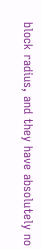block radius, and they have absolutely no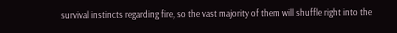survival instincts regarding fire, so the vast majority of them will shuffle right into the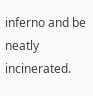inferno and be neatly incinerated.